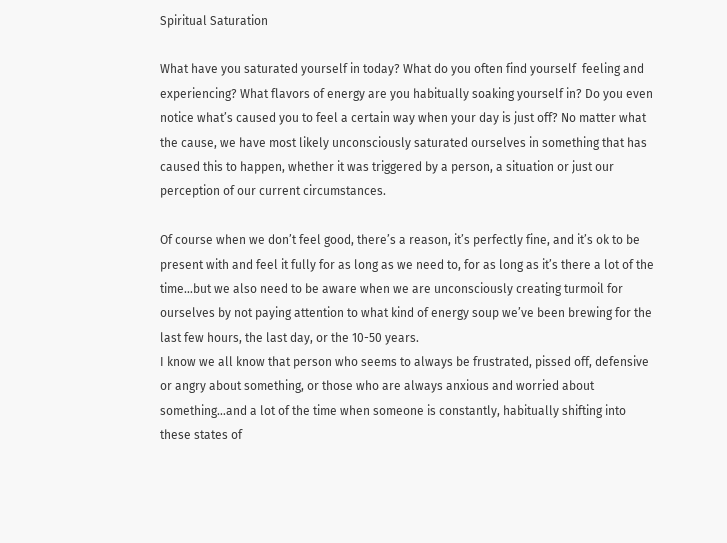Spiritual Saturation

What have you saturated yourself in today? What do you often find yourself  feeling and experiencing? What flavors of energy are you habitually soaking yourself in? Do you even notice what’s caused you to feel a certain way when your day is just off? No matter what the cause, we have most likely unconsciously saturated ourselves in something that has caused this to happen, whether it was triggered by a person, a situation or just our perception of our current circumstances.

Of course when we don’t feel good, there’s a reason, it’s perfectly fine, and it’s ok to be present with and feel it fully for as long as we need to, for as long as it’s there a lot of the time…but we also need to be aware when we are unconsciously creating turmoil for ourselves by not paying attention to what kind of energy soup we’ve been brewing for the last few hours, the last day, or the 10-50 years.
I know we all know that person who seems to always be frustrated, pissed off, defensive or angry about something, or those who are always anxious and worried about something…and a lot of the time when someone is constantly, habitually shifting into these states of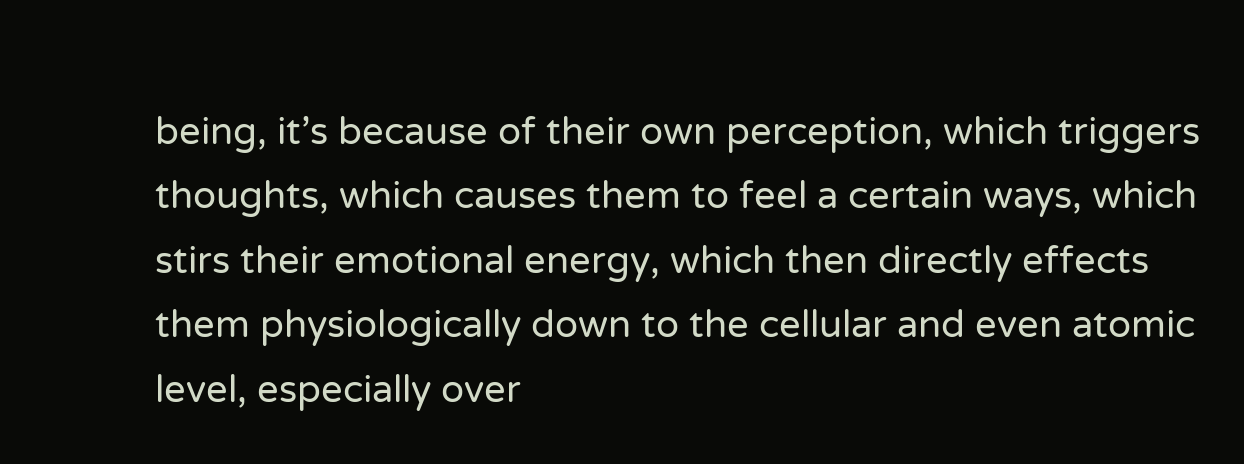being, it’s because of their own perception, which triggers thoughts, which causes them to feel a certain ways, which stirs their emotional energy, which then directly effects them physiologically down to the cellular and even atomic level, especially over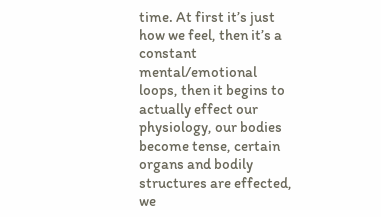time. At first it’s just how we feel, then it’s a constant mental/emotional loops, then it begins to actually effect our physiology, our bodies become tense, certain organs and bodily structures are effected, we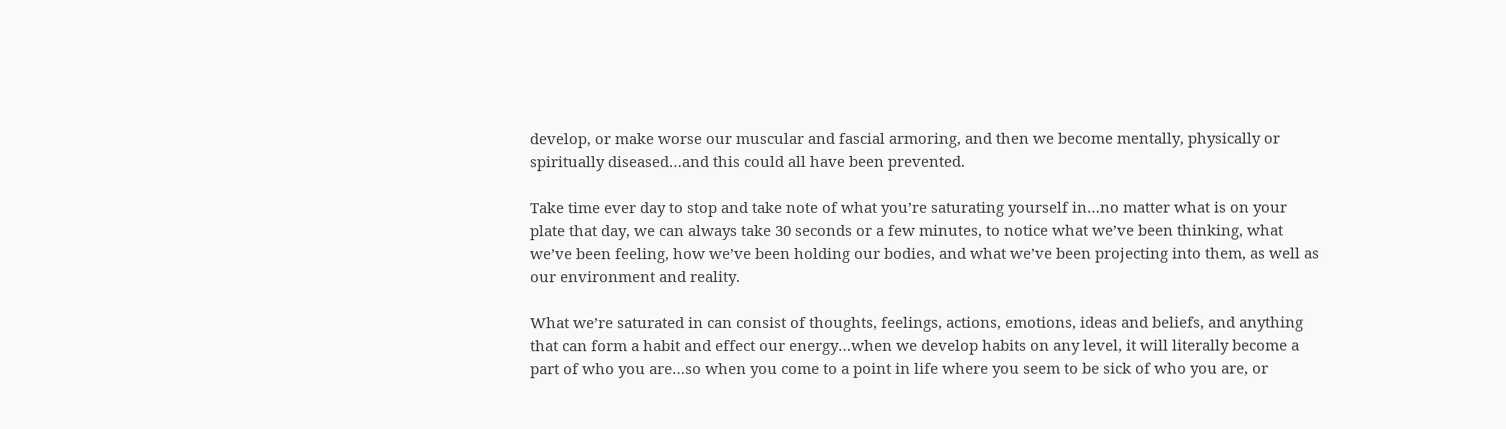develop, or make worse our muscular and fascial armoring, and then we become mentally, physically or spiritually diseased…and this could all have been prevented.

Take time ever day to stop and take note of what you’re saturating yourself in…no matter what is on your plate that day, we can always take 30 seconds or a few minutes, to notice what we’ve been thinking, what we’ve been feeling, how we’ve been holding our bodies, and what we’ve been projecting into them, as well as our environment and reality.

What we’re saturated in can consist of thoughts, feelings, actions, emotions, ideas and beliefs, and anything that can form a habit and effect our energy…when we develop habits on any level, it will literally become a part of who you are…so when you come to a point in life where you seem to be sick of who you are, or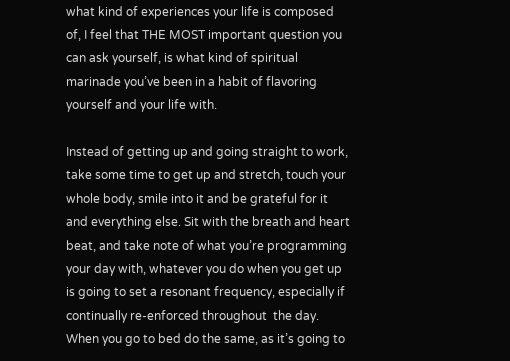what kind of experiences your life is composed of, I feel that THE MOST important question you can ask yourself, is what kind of spiritual marinade you’ve been in a habit of flavoring yourself and your life with.

Instead of getting up and going straight to work, take some time to get up and stretch, touch your whole body, smile into it and be grateful for it and everything else. Sit with the breath and heart beat, and take note of what you’re programming your day with, whatever you do when you get up is going to set a resonant frequency, especially if continually re-enforced throughout  the day. When you go to bed do the same, as it’s going to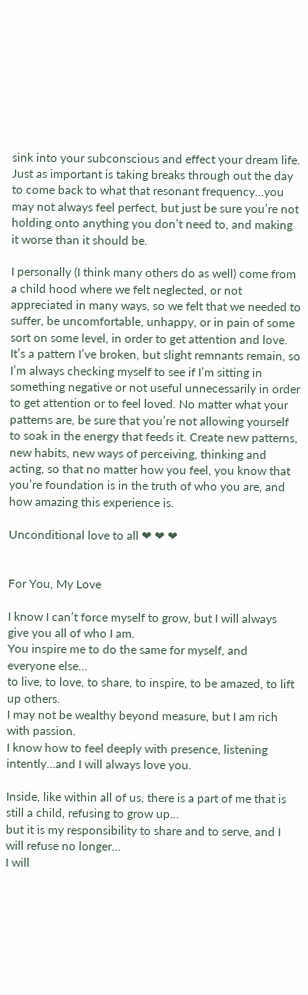sink into your subconscious and effect your dream life. Just as important is taking breaks through out the day to come back to what that resonant frequency…you may not always feel perfect, but just be sure you’re not holding onto anything you don’t need to, and making it worse than it should be.

I personally (I think many others do as well) come from a child hood where we felt neglected, or not appreciated in many ways, so we felt that we needed to suffer, be uncomfortable, unhappy, or in pain of some sort on some level, in order to get attention and love. It’s a pattern I’ve broken, but slight remnants remain, so I’m always checking myself to see if I’m sitting in something negative or not useful unnecessarily in order to get attention or to feel loved. No matter what your patterns are, be sure that you’re not allowing yourself to soak in the energy that feeds it. Create new patterns, new habits, new ways of perceiving, thinking and acting, so that no matter how you feel, you know that you’re foundation is in the truth of who you are, and how amazing this experience is.

Unconditional love to all ❤ ❤ ❤


For You, My Love

I know I can’t force myself to grow, but I will always give you all of who I am.
You inspire me to do the same for myself, and everyone else…
to live, to love, to share, to inspire, to be amazed, to lift up others.
I may not be wealthy beyond measure, but I am rich with passion.
I know how to feel deeply with presence, listening intently…and I will always love you.

Inside, like within all of us, there is a part of me that is still a child, refusing to grow up…
but it is my responsibility to share and to serve, and I will refuse no longer…
I will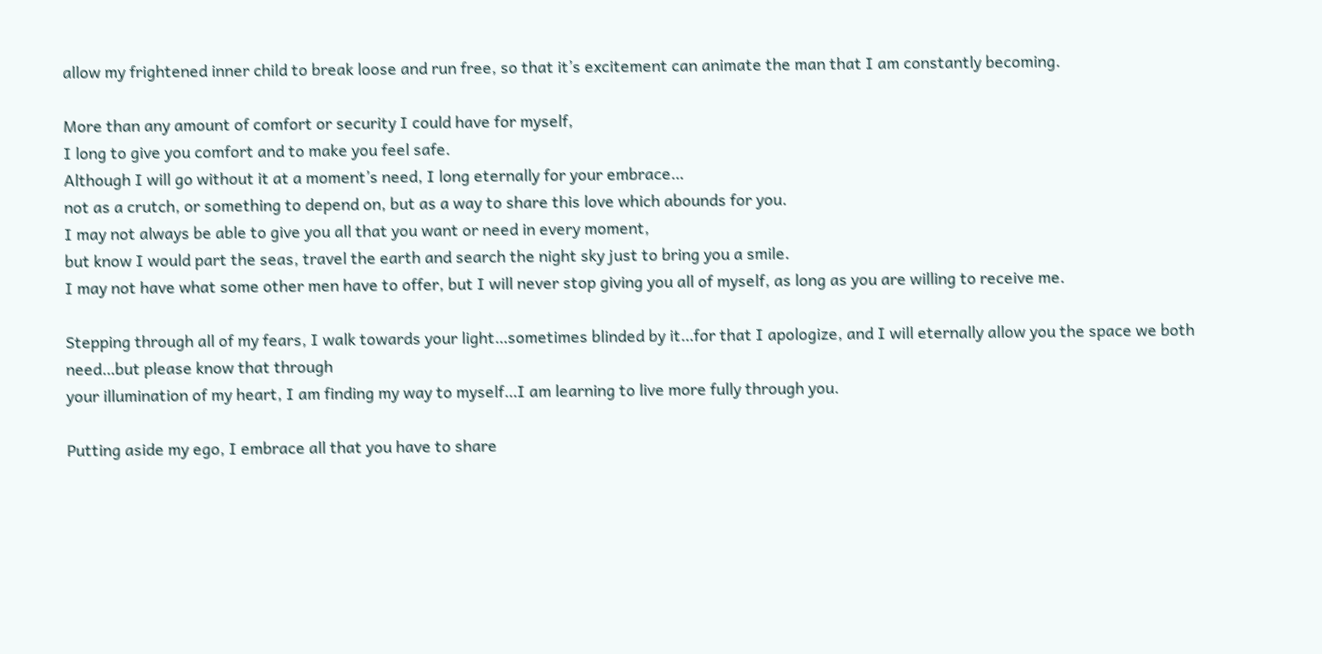allow my frightened inner child to break loose and run free, so that it’s excitement can animate the man that I am constantly becoming.

More than any amount of comfort or security I could have for myself,
I long to give you comfort and to make you feel safe.
Although I will go without it at a moment’s need, I long eternally for your embrace…
not as a crutch, or something to depend on, but as a way to share this love which abounds for you.
I may not always be able to give you all that you want or need in every moment,
but know I would part the seas, travel the earth and search the night sky just to bring you a smile.
I may not have what some other men have to offer, but I will never stop giving you all of myself, as long as you are willing to receive me.

Stepping through all of my fears, I walk towards your light…sometimes blinded by it…for that I apologize, and I will eternally allow you the space we both need…but please know that through
your illumination of my heart, I am finding my way to myself…I am learning to live more fully through you.

Putting aside my ego, I embrace all that you have to share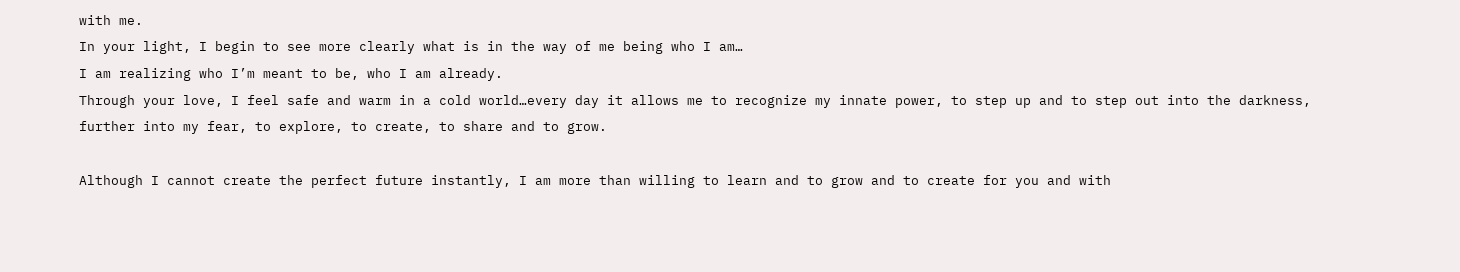with me.
In your light, I begin to see more clearly what is in the way of me being who I am…
I am realizing who I’m meant to be, who I am already.
Through your love, I feel safe and warm in a cold world…every day it allows me to recognize my innate power, to step up and to step out into the darkness, further into my fear, to explore, to create, to share and to grow.

Although I cannot create the perfect future instantly, I am more than willing to learn and to grow and to create for you and with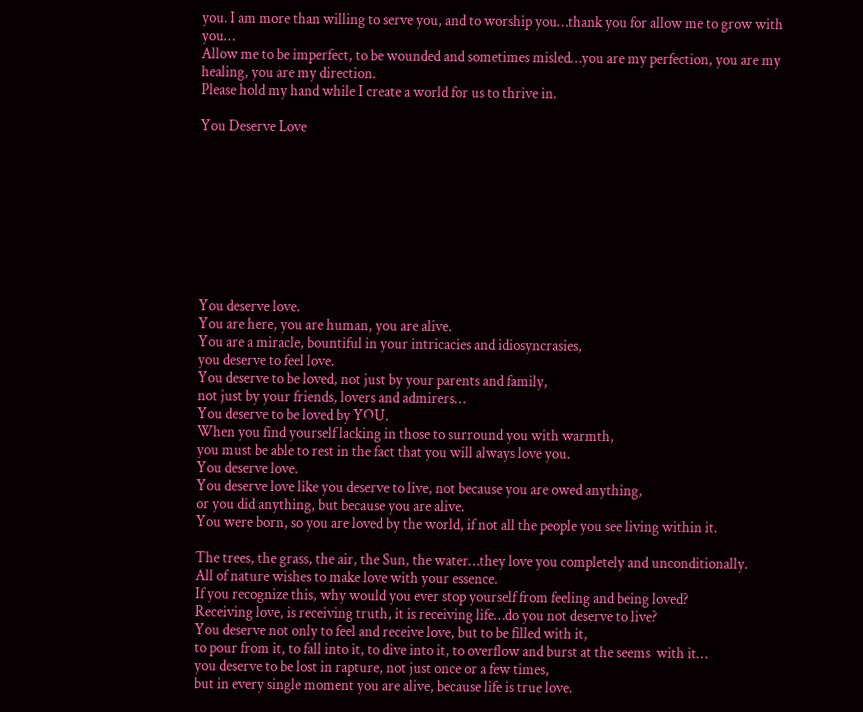you. I am more than willing to serve you, and to worship you…thank you for allow me to grow with you…
Allow me to be imperfect, to be wounded and sometimes misled…you are my perfection, you are my healing, you are my direction.
Please hold my hand while I create a world for us to thrive in.

You Deserve Love









You deserve love.
You are here, you are human, you are alive.
You are a miracle, bountiful in your intricacies and idiosyncrasies,
you deserve to feel love.
You deserve to be loved, not just by your parents and family,
not just by your friends, lovers and admirers…
You deserve to be loved by YOU.
When you find yourself lacking in those to surround you with warmth,
you must be able to rest in the fact that you will always love you.
You deserve love.
You deserve love like you deserve to live, not because you are owed anything,
or you did anything, but because you are alive.
You were born, so you are loved by the world, if not all the people you see living within it.

The trees, the grass, the air, the Sun, the water…they love you completely and unconditionally.
All of nature wishes to make love with your essence.
If you recognize this, why would you ever stop yourself from feeling and being loved?
Receiving love, is receiving truth, it is receiving life…do you not deserve to live?
You deserve not only to feel and receive love, but to be filled with it,
to pour from it, to fall into it, to dive into it, to overflow and burst at the seems  with it…
you deserve to be lost in rapture, not just once or a few times,
but in every single moment you are alive, because life is true love.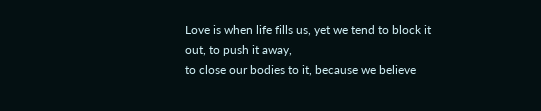Love is when life fills us, yet we tend to block it out, to push it away,
to close our bodies to it, because we believe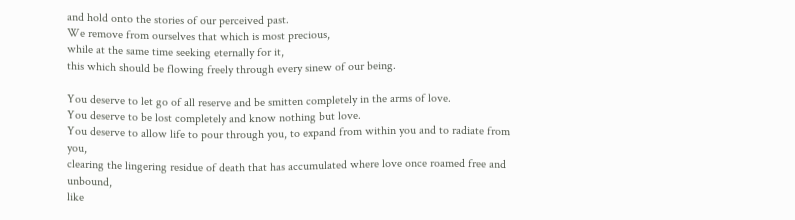and hold onto the stories of our perceived past.
We remove from ourselves that which is most precious,
while at the same time seeking eternally for it,
this which should be flowing freely through every sinew of our being.

You deserve to let go of all reserve and be smitten completely in the arms of love.
You deserve to be lost completely and know nothing but love.
You deserve to allow life to pour through you, to expand from within you and to radiate from you,
clearing the lingering residue of death that has accumulated where love once roamed free and unbound,
like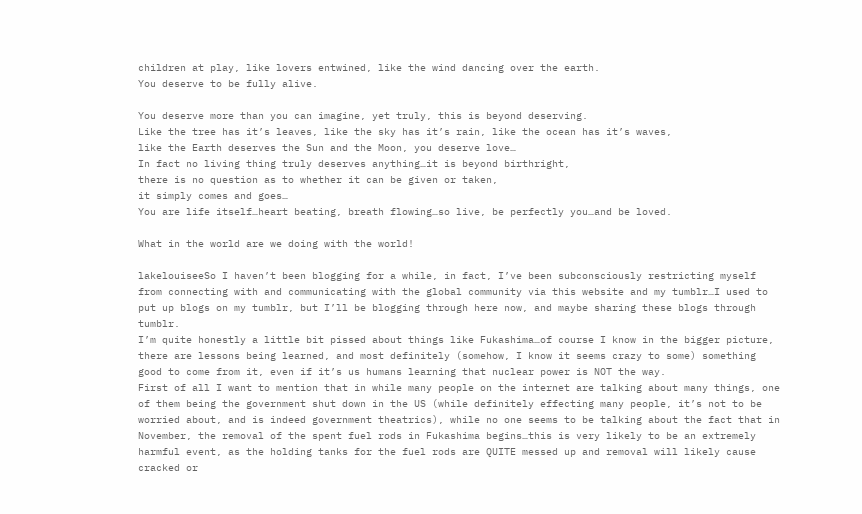children at play, like lovers entwined, like the wind dancing over the earth.
You deserve to be fully alive.

You deserve more than you can imagine, yet truly, this is beyond deserving.
Like the tree has it’s leaves, like the sky has it’s rain, like the ocean has it’s waves,
like the Earth deserves the Sun and the Moon, you deserve love…
In fact no living thing truly deserves anything…it is beyond birthright,
there is no question as to whether it can be given or taken,
it simply comes and goes…
You are life itself…heart beating, breath flowing…so live, be perfectly you…and be loved.

What in the world are we doing with the world!

lakelouiseeSo I haven’t been blogging for a while, in fact, I’ve been subconsciously restricting myself from connecting with and communicating with the global community via this website and my tumblr…I used to put up blogs on my tumblr, but I’ll be blogging through here now, and maybe sharing these blogs through tumblr.
I’m quite honestly a little bit pissed about things like Fukashima…of course I know in the bigger picture, there are lessons being learned, and most definitely (somehow, I know it seems crazy to some) something good to come from it, even if it’s us humans learning that nuclear power is NOT the way.
First of all I want to mention that in while many people on the internet are talking about many things, one of them being the government shut down in the US (while definitely effecting many people, it’s not to be worried about, and is indeed government theatrics), while no one seems to be talking about the fact that in November, the removal of the spent fuel rods in Fukashima begins…this is very likely to be an extremely harmful event, as the holding tanks for the fuel rods are QUITE messed up and removal will likely cause cracked or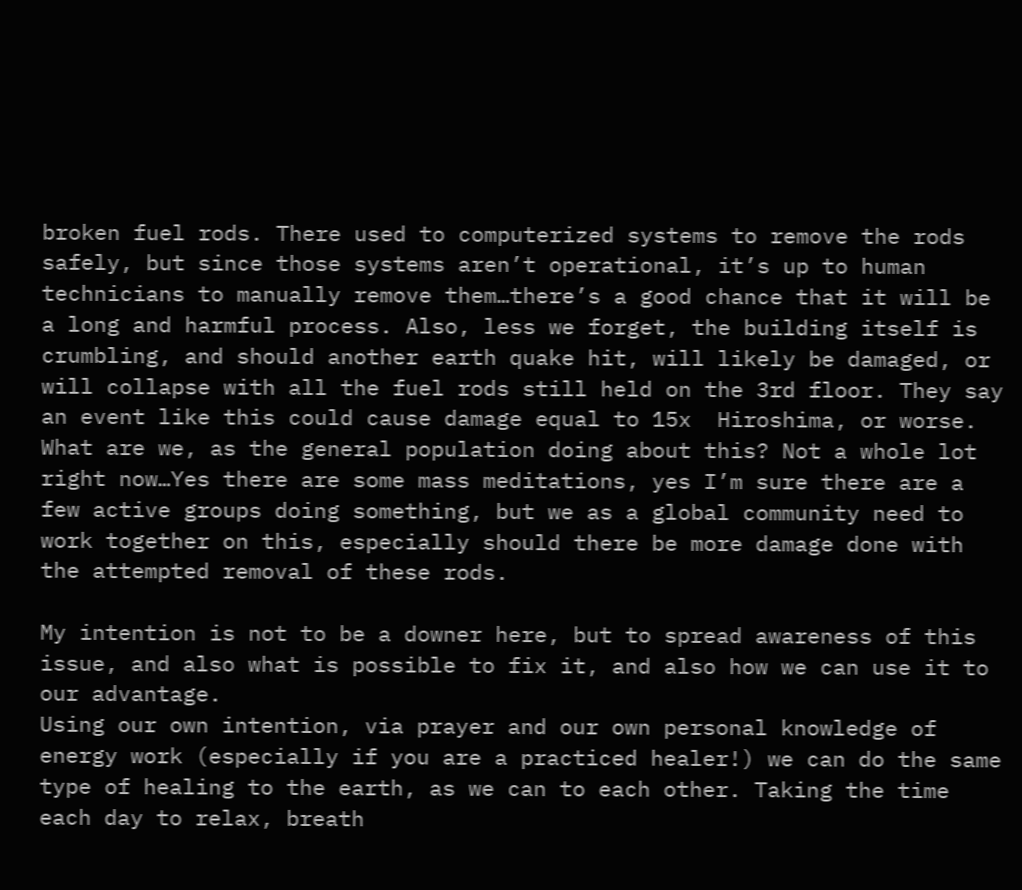broken fuel rods. There used to computerized systems to remove the rods safely, but since those systems aren’t operational, it’s up to human technicians to manually remove them…there’s a good chance that it will be a long and harmful process. Also, less we forget, the building itself is crumbling, and should another earth quake hit, will likely be damaged, or will collapse with all the fuel rods still held on the 3rd floor. They say an event like this could cause damage equal to 15x  Hiroshima, or worse. What are we, as the general population doing about this? Not a whole lot right now…Yes there are some mass meditations, yes I’m sure there are a few active groups doing something, but we as a global community need to work together on this, especially should there be more damage done with the attempted removal of these rods.

My intention is not to be a downer here, but to spread awareness of this issue, and also what is possible to fix it, and also how we can use it to our advantage.
Using our own intention, via prayer and our own personal knowledge of energy work (especially if you are a practiced healer!) we can do the same type of healing to the earth, as we can to each other. Taking the time each day to relax, breath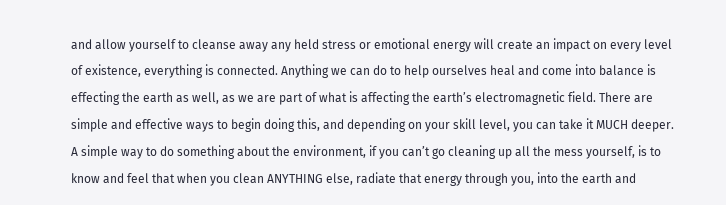and allow yourself to cleanse away any held stress or emotional energy will create an impact on every level of existence, everything is connected. Anything we can do to help ourselves heal and come into balance is effecting the earth as well, as we are part of what is affecting the earth’s electromagnetic field. There are simple and effective ways to begin doing this, and depending on your skill level, you can take it MUCH deeper. A simple way to do something about the environment, if you can’t go cleaning up all the mess yourself, is to know and feel that when you clean ANYTHING else, radiate that energy through you, into the earth and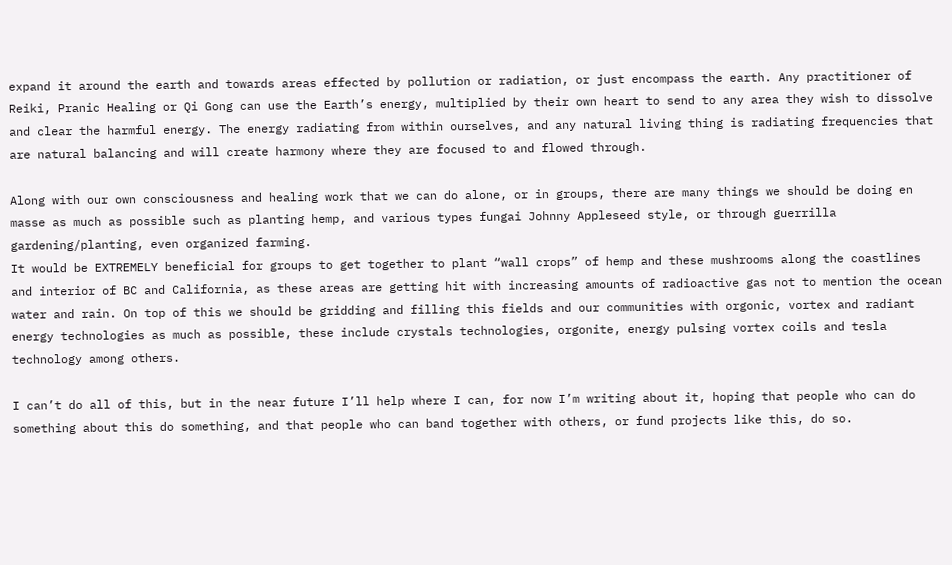expand it around the earth and towards areas effected by pollution or radiation, or just encompass the earth. Any practitioner of Reiki, Pranic Healing or Qi Gong can use the Earth’s energy, multiplied by their own heart to send to any area they wish to dissolve and clear the harmful energy. The energy radiating from within ourselves, and any natural living thing is radiating frequencies that are natural balancing and will create harmony where they are focused to and flowed through.

Along with our own consciousness and healing work that we can do alone, or in groups, there are many things we should be doing en masse as much as possible such as planting hemp, and various types fungai Johnny Appleseed style, or through guerrilla gardening/planting, even organized farming.
It would be EXTREMELY beneficial for groups to get together to plant “wall crops” of hemp and these mushrooms along the coastlines and interior of BC and California, as these areas are getting hit with increasing amounts of radioactive gas not to mention the ocean water and rain. On top of this we should be gridding and filling this fields and our communities with orgonic, vortex and radiant energy technologies as much as possible, these include crystals technologies, orgonite, energy pulsing vortex coils and tesla technology among others.

I can’t do all of this, but in the near future I’ll help where I can, for now I’m writing about it, hoping that people who can do something about this do something, and that people who can band together with others, or fund projects like this, do so.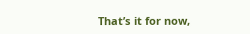That’s it for now,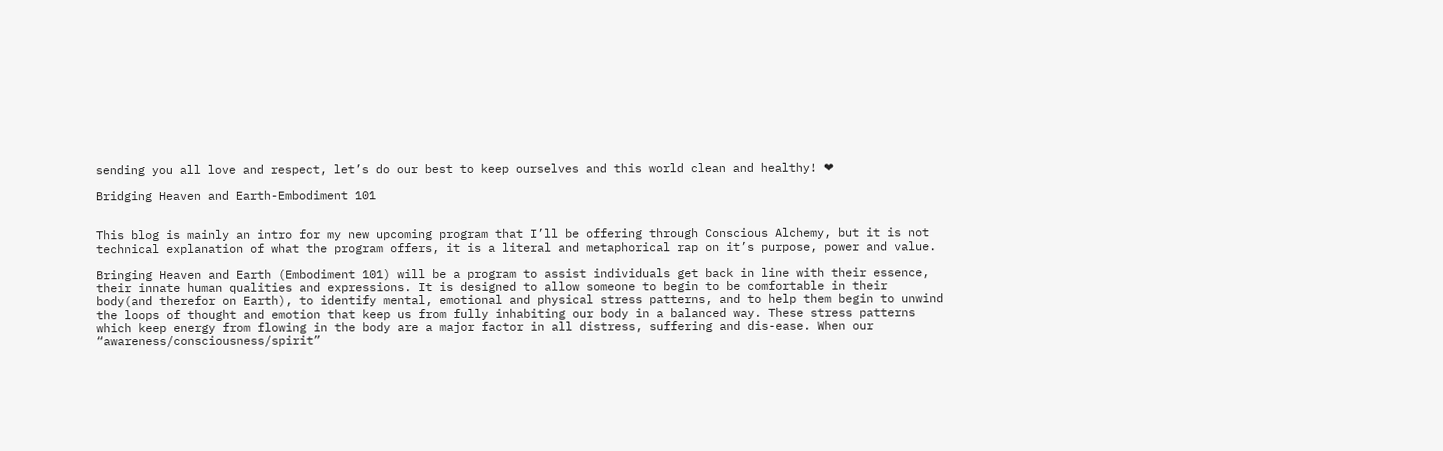sending you all love and respect, let’s do our best to keep ourselves and this world clean and healthy! ❤

Bridging Heaven and Earth-Embodiment 101


This blog is mainly an intro for my new upcoming program that I’ll be offering through Conscious Alchemy, but it is not technical explanation of what the program offers, it is a literal and metaphorical rap on it’s purpose, power and value.

Bringing Heaven and Earth (Embodiment 101) will be a program to assist individuals get back in line with their essence, their innate human qualities and expressions. It is designed to allow someone to begin to be comfortable in their body(and therefor on Earth), to identify mental, emotional and physical stress patterns, and to help them begin to unwind the loops of thought and emotion that keep us from fully inhabiting our body in a balanced way. These stress patterns which keep energy from flowing in the body are a major factor in all distress, suffering and dis-ease. When our “awareness/consciousness/spirit”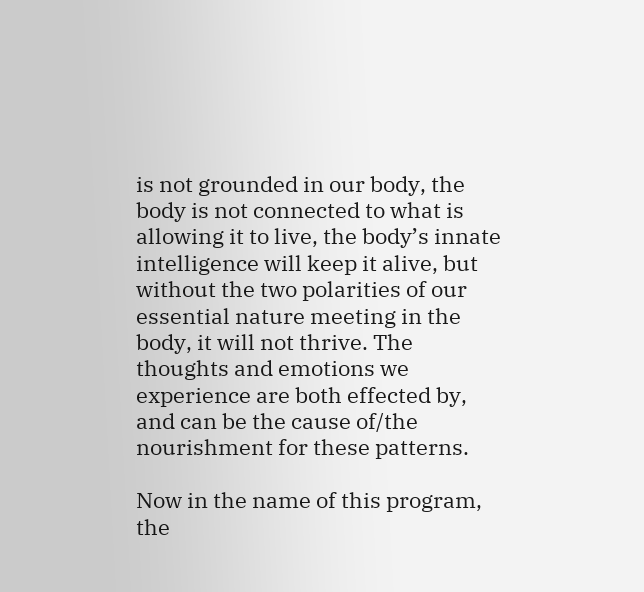is not grounded in our body, the body is not connected to what is allowing it to live, the body’s innate intelligence will keep it alive, but without the two polarities of our essential nature meeting in the body, it will not thrive. The thoughts and emotions we experience are both effected by, and can be the cause of/the nourishment for these patterns.

Now in the name of this program, the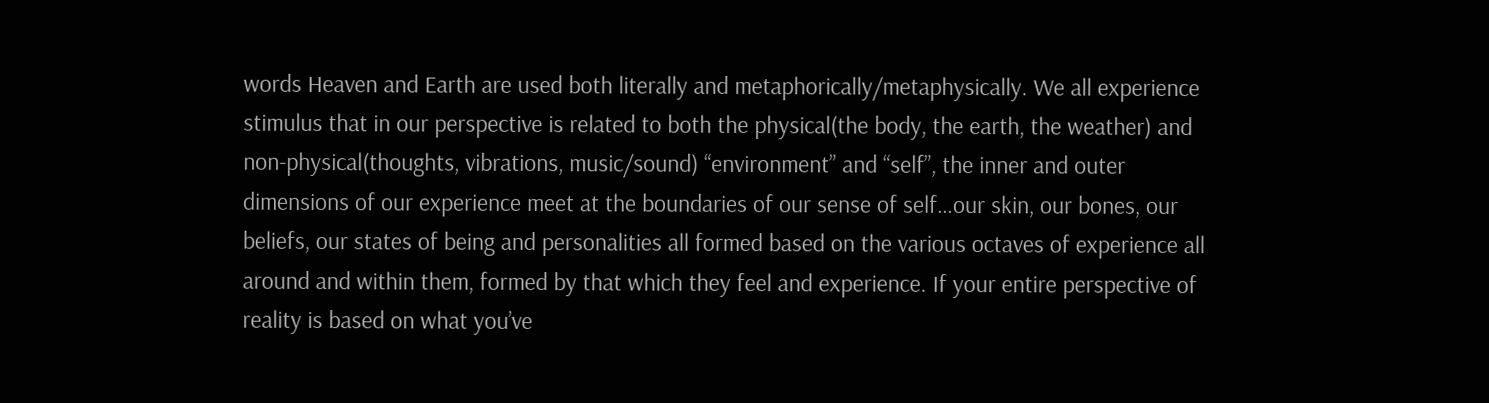words Heaven and Earth are used both literally and metaphorically/metaphysically. We all experience stimulus that in our perspective is related to both the physical(the body, the earth, the weather) and non-physical(thoughts, vibrations, music/sound) “environment” and “self”, the inner and outer dimensions of our experience meet at the boundaries of our sense of self…our skin, our bones, our beliefs, our states of being and personalities all formed based on the various octaves of experience all around and within them, formed by that which they feel and experience. If your entire perspective of reality is based on what you’ve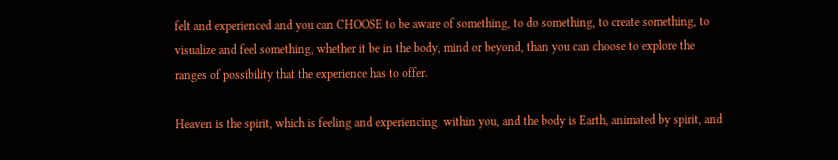felt and experienced and you can CHOOSE to be aware of something, to do something, to create something, to visualize and feel something, whether it be in the body, mind or beyond, than you can choose to explore the ranges of possibility that the experience has to offer.

Heaven is the spirit, which is feeling and experiencing  within you, and the body is Earth, animated by spirit, and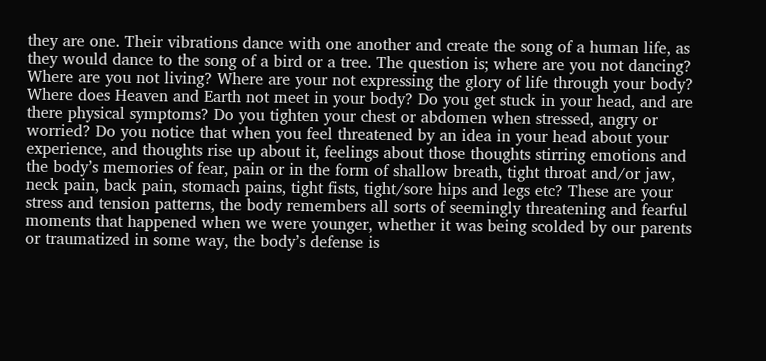they are one. Their vibrations dance with one another and create the song of a human life, as they would dance to the song of a bird or a tree. The question is; where are you not dancing? Where are you not living? Where are your not expressing the glory of life through your body? Where does Heaven and Earth not meet in your body? Do you get stuck in your head, and are there physical symptoms? Do you tighten your chest or abdomen when stressed, angry or worried? Do you notice that when you feel threatened by an idea in your head about your experience, and thoughts rise up about it, feelings about those thoughts stirring emotions and the body’s memories of fear, pain or in the form of shallow breath, tight throat and/or jaw, neck pain, back pain, stomach pains, tight fists, tight/sore hips and legs etc? These are your stress and tension patterns, the body remembers all sorts of seemingly threatening and fearful moments that happened when we were younger, whether it was being scolded by our parents or traumatized in some way, the body’s defense is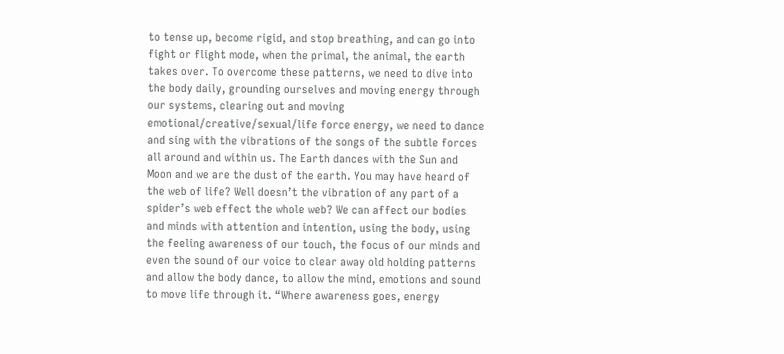to tense up, become rigid, and stop breathing, and can go into fight or flight mode, when the primal, the animal, the earth takes over. To overcome these patterns, we need to dive into the body daily, grounding ourselves and moving energy through our systems, clearing out and moving emotional/creative/sexual/life force energy, we need to dance and sing with the vibrations of the songs of the subtle forces all around and within us. The Earth dances with the Sun and Moon and we are the dust of the earth. You may have heard of the web of life? Well doesn’t the vibration of any part of a spider’s web effect the whole web? We can affect our bodies and minds with attention and intention, using the body, using the feeling awareness of our touch, the focus of our minds and even the sound of our voice to clear away old holding patterns and allow the body dance, to allow the mind, emotions and sound to move life through it. “Where awareness goes, energy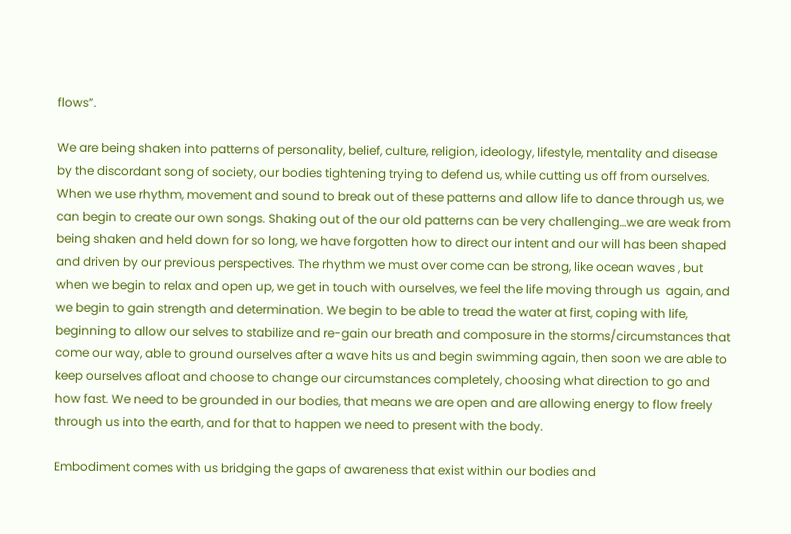flows”.

We are being shaken into patterns of personality, belief, culture, religion, ideology, lifestyle, mentality and disease by the discordant song of society, our bodies tightening trying to defend us, while cutting us off from ourselves. When we use rhythm, movement and sound to break out of these patterns and allow life to dance through us, we can begin to create our own songs. Shaking out of the our old patterns can be very challenging…we are weak from being shaken and held down for so long, we have forgotten how to direct our intent and our will has been shaped and driven by our previous perspectives. The rhythm we must over come can be strong, like ocean waves , but when we begin to relax and open up, we get in touch with ourselves, we feel the life moving through us  again, and we begin to gain strength and determination. We begin to be able to tread the water at first, coping with life, beginning to allow our selves to stabilize and re-gain our breath and composure in the storms/circumstances that come our way, able to ground ourselves after a wave hits us and begin swimming again, then soon we are able to keep ourselves afloat and choose to change our circumstances completely, choosing what direction to go and how fast. We need to be grounded in our bodies, that means we are open and are allowing energy to flow freely through us into the earth, and for that to happen we need to present with the body.

Embodiment comes with us bridging the gaps of awareness that exist within our bodies and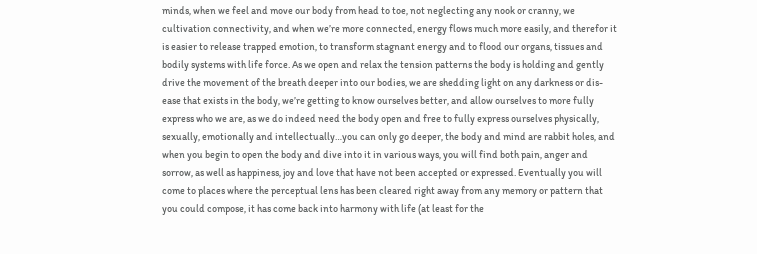minds, when we feel and move our body from head to toe, not neglecting any nook or cranny, we cultivation connectivity, and when we’re more connected, energy flows much more easily, and therefor it is easier to release trapped emotion, to transform stagnant energy and to flood our organs, tissues and bodily systems with life force. As we open and relax the tension patterns the body is holding and gently drive the movement of the breath deeper into our bodies, we are shedding light on any darkness or dis-ease that exists in the body, we’re getting to know ourselves better, and allow ourselves to more fully express who we are, as we do indeed need the body open and free to fully express ourselves physically, sexually, emotionally and intellectually…you can only go deeper, the body and mind are rabbit holes, and when you begin to open the body and dive into it in various ways, you will find both pain, anger and sorrow, as well as happiness, joy and love that have not been accepted or expressed. Eventually you will come to places where the perceptual lens has been cleared right away from any memory or pattern that you could compose, it has come back into harmony with life (at least for the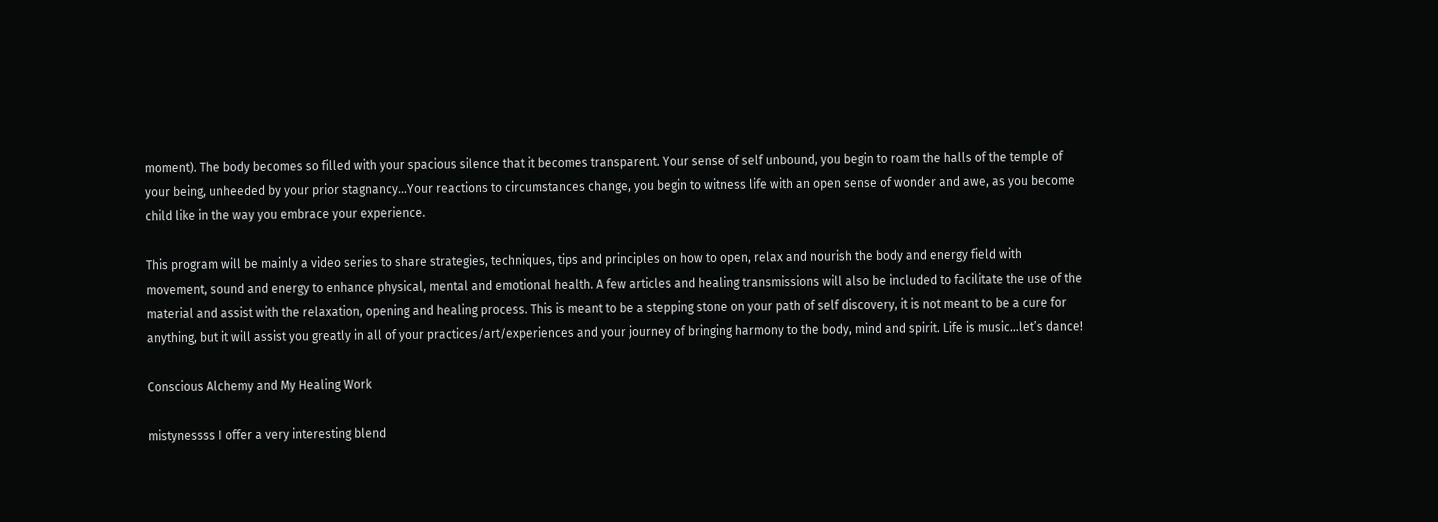moment). The body becomes so filled with your spacious silence that it becomes transparent. Your sense of self unbound, you begin to roam the halls of the temple of your being, unheeded by your prior stagnancy…Your reactions to circumstances change, you begin to witness life with an open sense of wonder and awe, as you become child like in the way you embrace your experience.

This program will be mainly a video series to share strategies, techniques, tips and principles on how to open, relax and nourish the body and energy field with movement, sound and energy to enhance physical, mental and emotional health. A few articles and healing transmissions will also be included to facilitate the use of the material and assist with the relaxation, opening and healing process. This is meant to be a stepping stone on your path of self discovery, it is not meant to be a cure for anything, but it will assist you greatly in all of your practices/art/experiences and your journey of bringing harmony to the body, mind and spirit. Life is music…let’s dance!

Conscious Alchemy and My Healing Work

mistynessss I offer a very interesting blend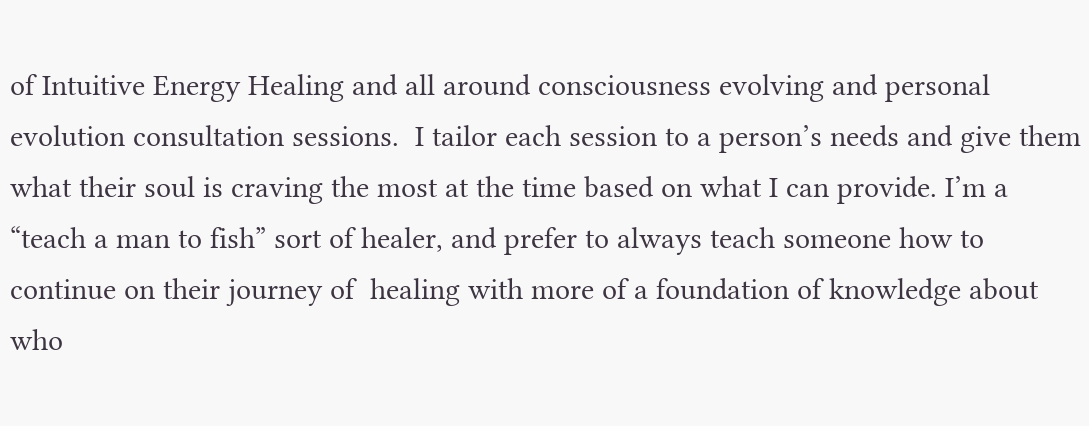of Intuitive Energy Healing and all around consciousness evolving and personal evolution consultation sessions.  I tailor each session to a person’s needs and give them what their soul is craving the most at the time based on what I can provide. I’m a “teach a man to fish” sort of healer, and prefer to always teach someone how to continue on their journey of  healing with more of a foundation of knowledge about who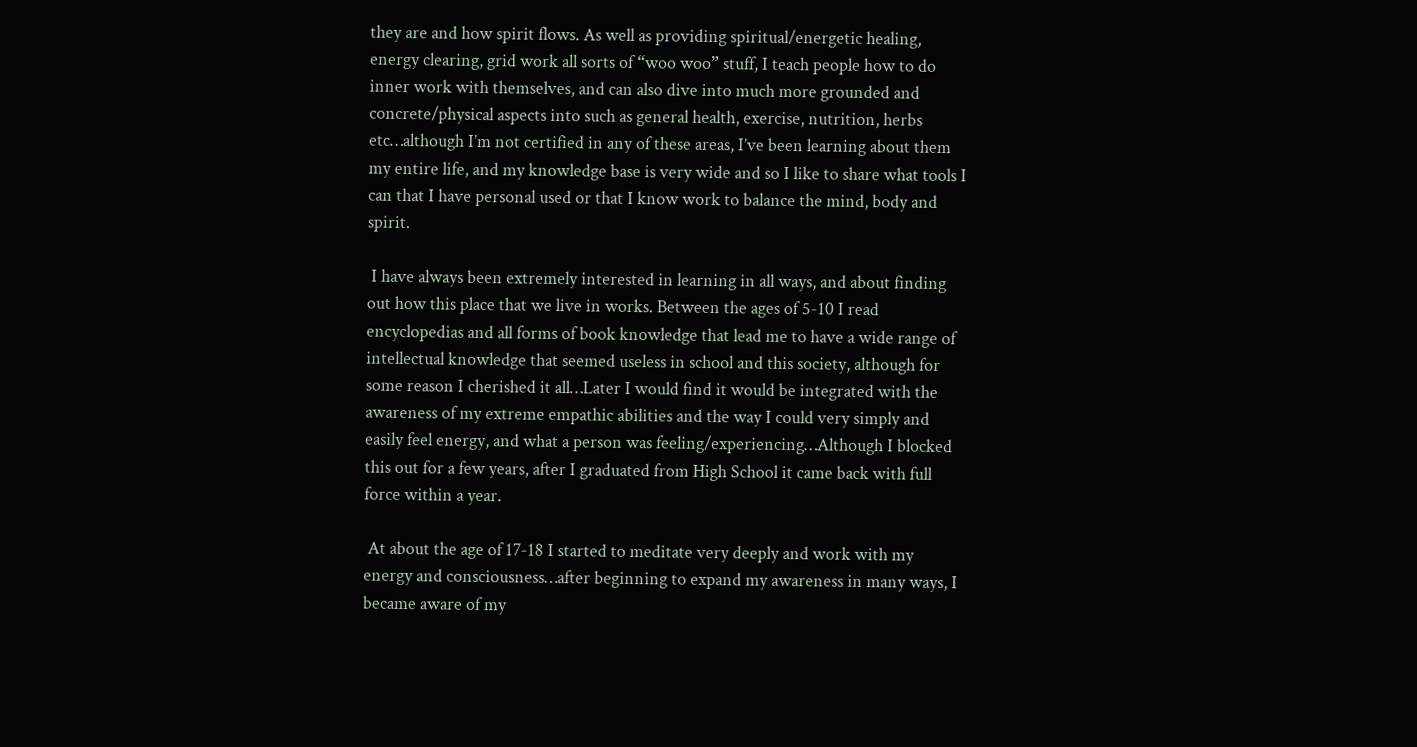they are and how spirit flows. As well as providing spiritual/energetic healing, energy clearing, grid work all sorts of “woo woo” stuff, I teach people how to do inner work with themselves, and can also dive into much more grounded and concrete/physical aspects into such as general health, exercise, nutrition, herbs etc…although I’m not certified in any of these areas, I’ve been learning about them my entire life, and my knowledge base is very wide and so I like to share what tools I can that I have personal used or that I know work to balance the mind, body and spirit.

 I have always been extremely interested in learning in all ways, and about finding out how this place that we live in works. Between the ages of 5-10 I read encyclopedias and all forms of book knowledge that lead me to have a wide range of intellectual knowledge that seemed useless in school and this society, although for some reason I cherished it all…Later I would find it would be integrated with the awareness of my extreme empathic abilities and the way I could very simply and easily feel energy, and what a person was feeling/experiencing…Although I blocked this out for a few years, after I graduated from High School it came back with full force within a year.

 At about the age of 17-18 I started to meditate very deeply and work with my energy and consciousness…after beginning to expand my awareness in many ways, I became aware of my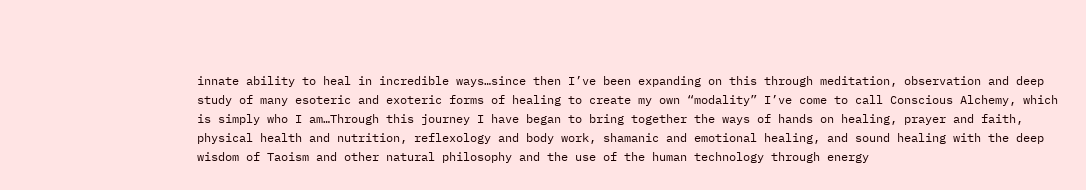innate ability to heal in incredible ways…since then I’ve been expanding on this through meditation, observation and deep study of many esoteric and exoteric forms of healing to create my own “modality” I’ve come to call Conscious Alchemy, which is simply who I am…Through this journey I have began to bring together the ways of hands on healing, prayer and faith, physical health and nutrition, reflexology and body work, shamanic and emotional healing, and sound healing with the deep wisdom of Taoism and other natural philosophy and the use of the human technology through energy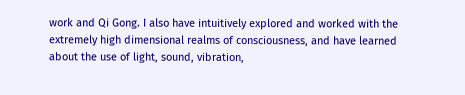work and Qi Gong. I also have intuitively explored and worked with the extremely high dimensional realms of consciousness, and have learned about the use of light, sound, vibration,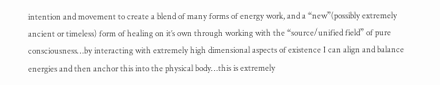intention and movement to create a blend of many forms of energy work, and a “new”(possibly extremely ancient or timeless) form of healing on it’s own through working with the “source/unified field” of pure consciousness…by interacting with extremely high dimensional aspects of existence I can align and balance energies and then anchor this into the physical body…this is extremely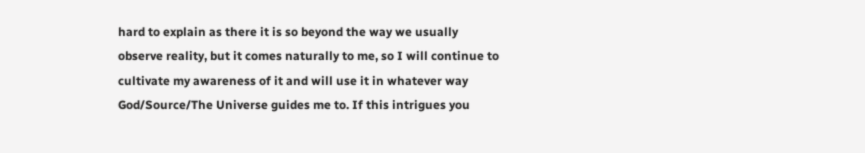hard to explain as there it is so beyond the way we usually observe reality, but it comes naturally to me, so I will continue to cultivate my awareness of it and will use it in whatever way God/Source/The Universe guides me to. If this intrigues you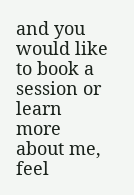and you would like to book a session or learn more about me, feel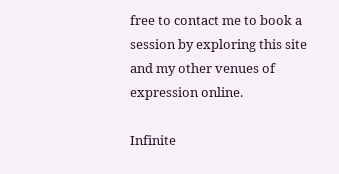free to contact me to book a session by exploring this site and my other venues of expression online.

Infinite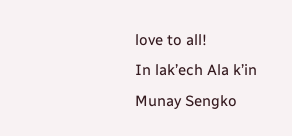love to all!
In lak’ech Ala k’in
Munay Sengko